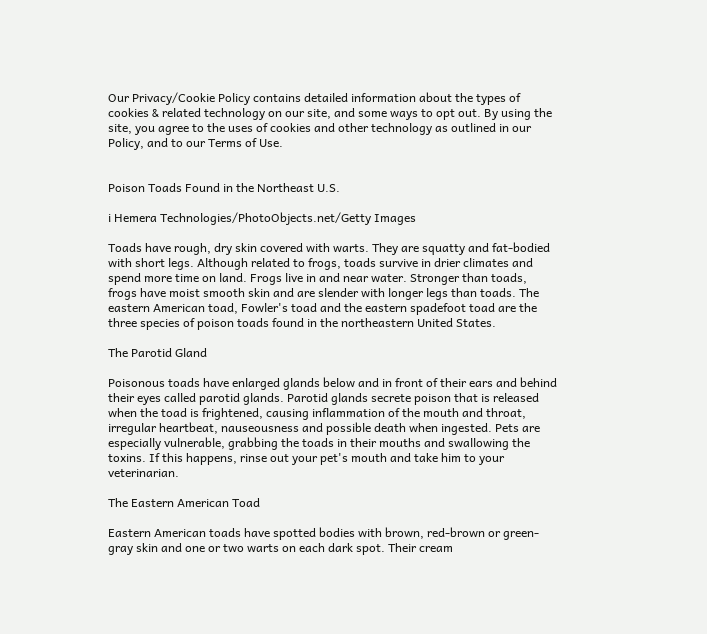Our Privacy/Cookie Policy contains detailed information about the types of cookies & related technology on our site, and some ways to opt out. By using the site, you agree to the uses of cookies and other technology as outlined in our Policy, and to our Terms of Use.


Poison Toads Found in the Northeast U.S.

i Hemera Technologies/PhotoObjects.net/Getty Images

Toads have rough, dry skin covered with warts. They are squatty and fat-bodied with short legs. Although related to frogs, toads survive in drier climates and spend more time on land. Frogs live in and near water. Stronger than toads, frogs have moist smooth skin and are slender with longer legs than toads. The eastern American toad, Fowler's toad and the eastern spadefoot toad are the three species of poison toads found in the northeastern United States.

The Parotid Gland

Poisonous toads have enlarged glands below and in front of their ears and behind their eyes called parotid glands. Parotid glands secrete poison that is released when the toad is frightened, causing inflammation of the mouth and throat, irregular heartbeat, nauseousness and possible death when ingested. Pets are especially vulnerable, grabbing the toads in their mouths and swallowing the toxins. If this happens, rinse out your pet's mouth and take him to your veterinarian.

The Eastern American Toad

Eastern American toads have spotted bodies with brown, red-brown or green-gray skin and one or two warts on each dark spot. Their cream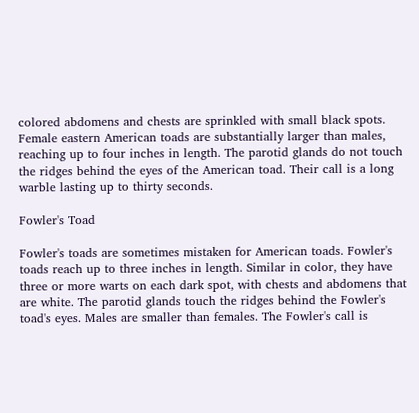colored abdomens and chests are sprinkled with small black spots. Female eastern American toads are substantially larger than males, reaching up to four inches in length. The parotid glands do not touch the ridges behind the eyes of the American toad. Their call is a long warble lasting up to thirty seconds.

Fowler's Toad

Fowler's toads are sometimes mistaken for American toads. Fowler's toads reach up to three inches in length. Similar in color, they have three or more warts on each dark spot, with chests and abdomens that are white. The parotid glands touch the ridges behind the Fowler's toad's eyes. Males are smaller than females. The Fowler's call is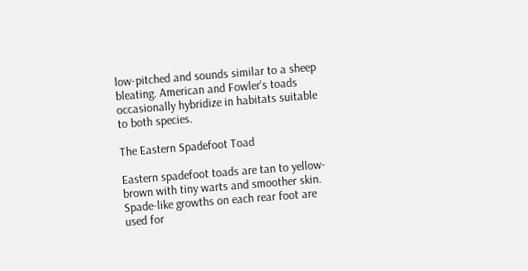low-pitched and sounds similar to a sheep bleating. American and Fowler's toads occasionally hybridize in habitats suitable to both species.

The Eastern Spadefoot Toad

Eastern spadefoot toads are tan to yellow-brown with tiny warts and smoother skin. Spade-like growths on each rear foot are used for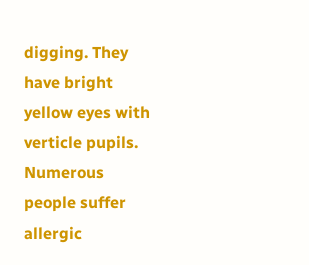digging. They have bright yellow eyes with verticle pupils. Numerous people suffer allergic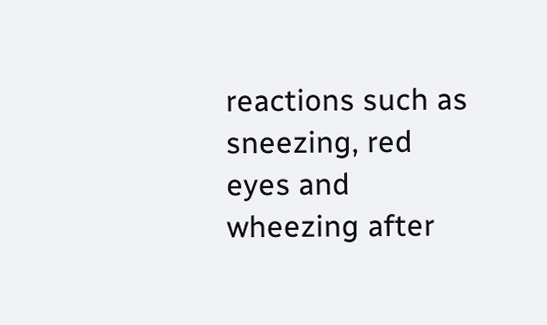reactions such as sneezing, red eyes and wheezing after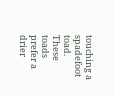touching a spadefoot toad. These toads prefer a drier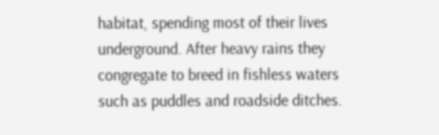habitat, spending most of their lives underground. After heavy rains they congregate to breed in fishless waters such as puddles and roadside ditches.